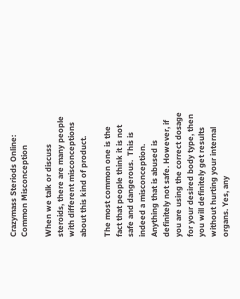Crazymass Steriods Online:  Common Misconception

When we talk or discuss steroids, there are many people with different misconceptions about this kind of product.

The most common one is the fact that people think it is not safe and dangerous.  This is indeed a misconception. Anything that is abused is definitely not safe. However, if you are using the correct dosage for your desired body type, then you will definitely get results without hurting your internal organs. Yes, any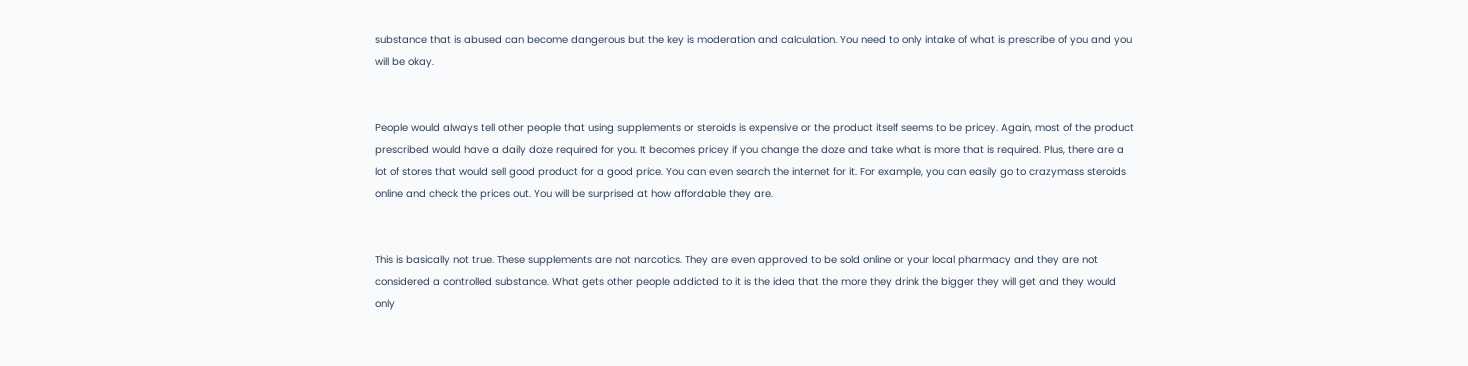substance that is abused can become dangerous but the key is moderation and calculation. You need to only intake of what is prescribe of you and you will be okay.


People would always tell other people that using supplements or steroids is expensive or the product itself seems to be pricey. Again, most of the product prescribed would have a daily doze required for you. It becomes pricey if you change the doze and take what is more that is required. Plus, there are a lot of stores that would sell good product for a good price. You can even search the internet for it. For example, you can easily go to crazymass steroids online and check the prices out. You will be surprised at how affordable they are.


This is basically not true. These supplements are not narcotics. They are even approved to be sold online or your local pharmacy and they are not considered a controlled substance. What gets other people addicted to it is the idea that the more they drink the bigger they will get and they would only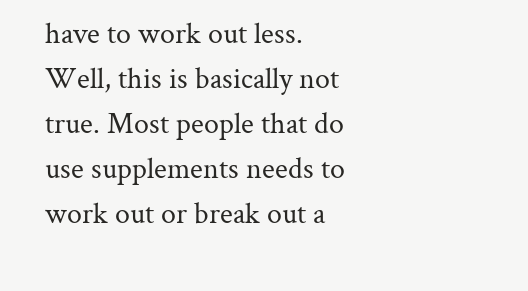have to work out less. Well, this is basically not true. Most people that do use supplements needs to work out or break out a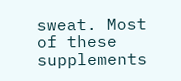sweat. Most of these supplements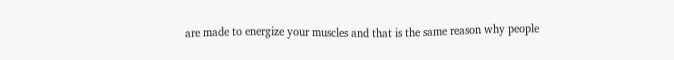are made to energize your muscles and that is the same reason why people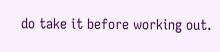do take it before working out.